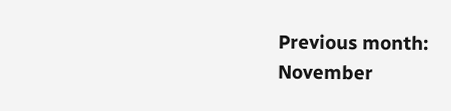Previous month:
November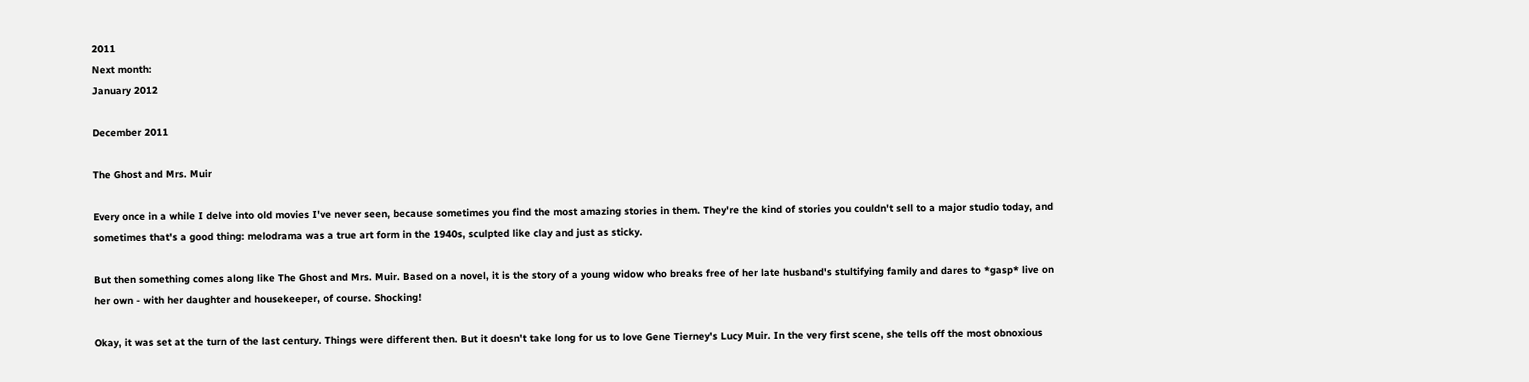2011
Next month:
January 2012

December 2011

The Ghost and Mrs. Muir

Every once in a while I delve into old movies I've never seen, because sometimes you find the most amazing stories in them. They're the kind of stories you couldn't sell to a major studio today, and sometimes that's a good thing: melodrama was a true art form in the 1940s, sculpted like clay and just as sticky.

But then something comes along like The Ghost and Mrs. Muir. Based on a novel, it is the story of a young widow who breaks free of her late husband's stultifying family and dares to *gasp* live on her own - with her daughter and housekeeper, of course. Shocking!

Okay, it was set at the turn of the last century. Things were different then. But it doesn't take long for us to love Gene Tierney's Lucy Muir. In the very first scene, she tells off the most obnoxious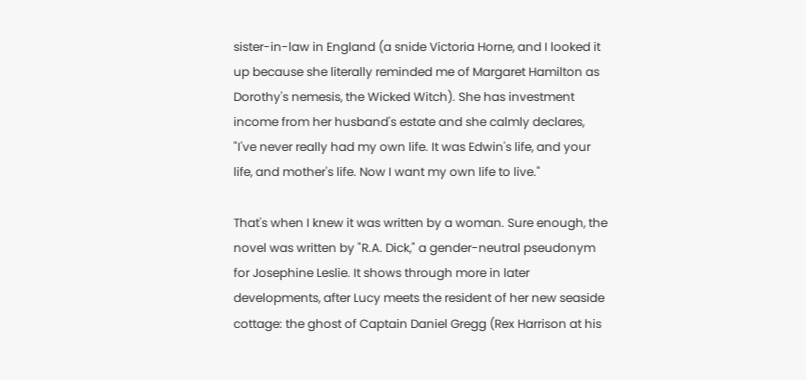sister-in-law in England (a snide Victoria Horne, and I looked it up because she literally reminded me of Margaret Hamilton as Dorothy's nemesis, the Wicked Witch). She has investment income from her husband's estate and she calmly declares, "I've never really had my own life. It was Edwin's life, and your life, and mother's life. Now I want my own life to live."

That's when I knew it was written by a woman. Sure enough, the novel was written by "R.A. Dick," a gender-neutral pseudonym for Josephine Leslie. It shows through more in later developments, after Lucy meets the resident of her new seaside cottage: the ghost of Captain Daniel Gregg (Rex Harrison at his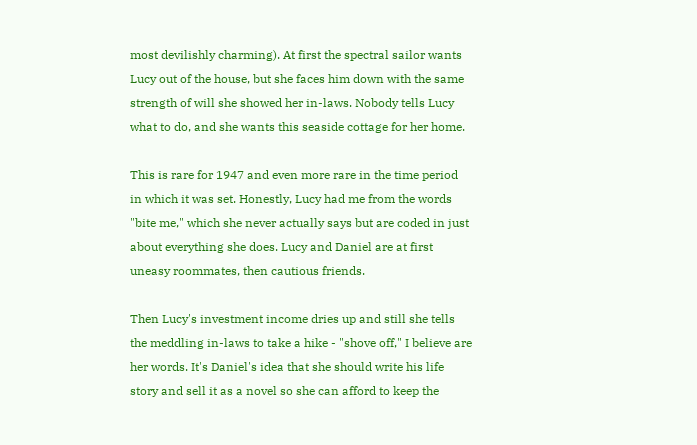most devilishly charming). At first the spectral sailor wants Lucy out of the house, but she faces him down with the same strength of will she showed her in-laws. Nobody tells Lucy what to do, and she wants this seaside cottage for her home.

This is rare for 1947 and even more rare in the time period in which it was set. Honestly, Lucy had me from the words "bite me," which she never actually says but are coded in just about everything she does. Lucy and Daniel are at first uneasy roommates, then cautious friends.

Then Lucy's investment income dries up and still she tells the meddling in-laws to take a hike - "shove off," I believe are her words. It's Daniel's idea that she should write his life story and sell it as a novel so she can afford to keep the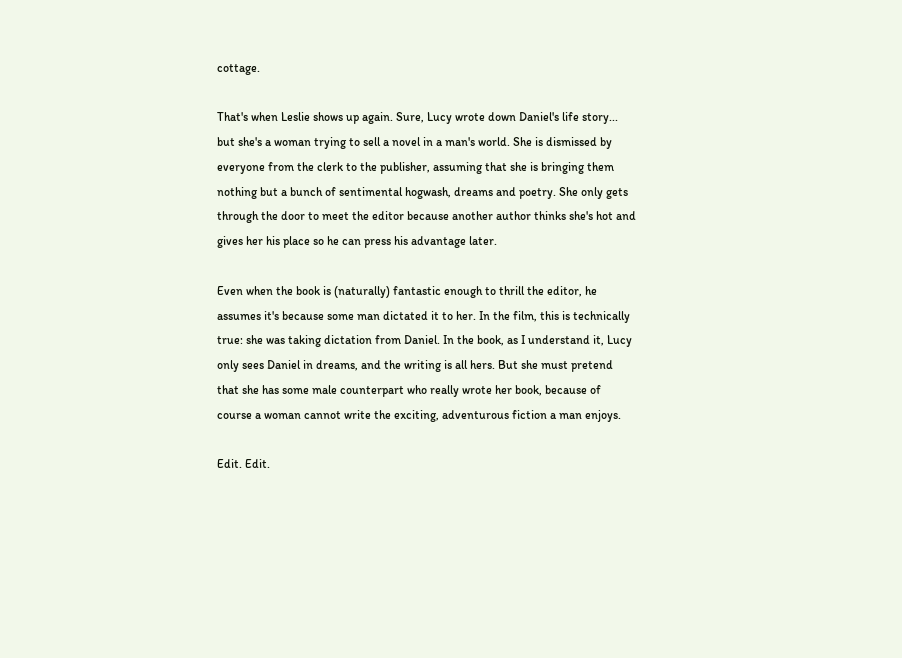cottage.

That's when Leslie shows up again. Sure, Lucy wrote down Daniel's life story... but she's a woman trying to sell a novel in a man's world. She is dismissed by everyone from the clerk to the publisher, assuming that she is bringing them nothing but a bunch of sentimental hogwash, dreams and poetry. She only gets through the door to meet the editor because another author thinks she's hot and gives her his place so he can press his advantage later.

Even when the book is (naturally) fantastic enough to thrill the editor, he assumes it's because some man dictated it to her. In the film, this is technically true: she was taking dictation from Daniel. In the book, as I understand it, Lucy only sees Daniel in dreams, and the writing is all hers. But she must pretend that she has some male counterpart who really wrote her book, because of course a woman cannot write the exciting, adventurous fiction a man enjoys.

Edit. Edit.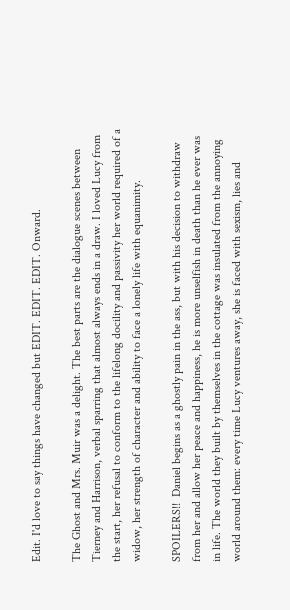Edit. I'd love to say things have changed but EDIT. EDIT. EDIT. Onward.

The Ghost and Mrs. Muir was a delight. The best parts are the dialogue scenes between Tierney and Harrison, verbal sparring that almost always ends in a draw. I loved Lucy from the start, her refusal to conform to the lifelong docility and passivity her world required of a widow, her strength of character and ability to face a lonely life with equanimity.

SPOILERS!!  Daniel begins as a ghostly pain in the ass, but with his decision to withdraw from her and allow her peace and happiness, he is more unselfish in death than he ever was in life. The world they built by themselves in the cottage was insulated from the annoying world around them: every time Lucy ventures away, she is faced with sexism, lies and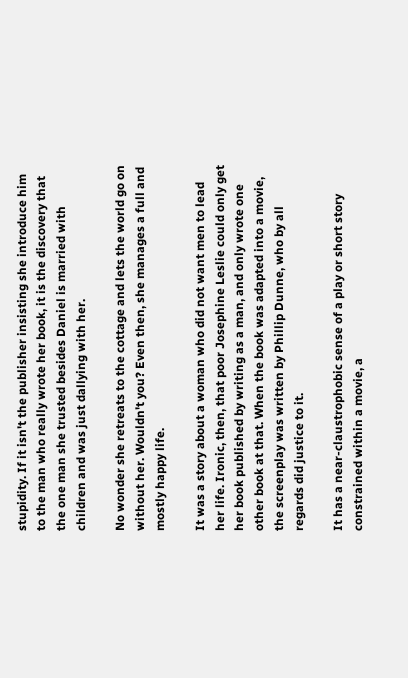stupidity. If it isn't the publisher insisting she introduce him to the man who really wrote her book, it is the discovery that the one man she trusted besides Daniel is married with children and was just dallying with her.

No wonder she retreats to the cottage and lets the world go on without her. Wouldn't you? Even then, she manages a full and mostly happy life.

It was a story about a woman who did not want men to lead her life. Ironic, then, that poor Josephine Leslie could only get her book published by writing as a man, and only wrote one other book at that. When the book was adapted into a movie, the screenplay was written by Phillip Dunne, who by all regards did justice to it.

It has a near-claustrophobic sense of a play or short story constrained within a movie, a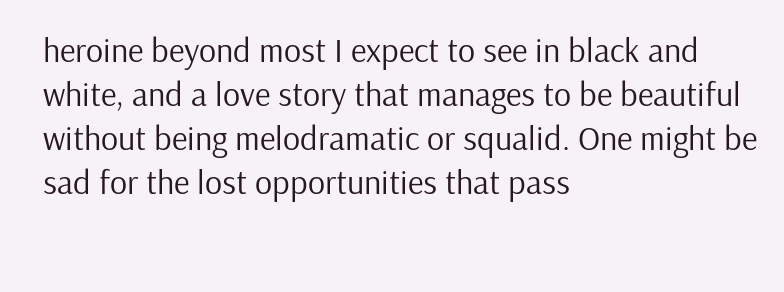heroine beyond most I expect to see in black and white, and a love story that manages to be beautiful without being melodramatic or squalid. One might be sad for the lost opportunities that pass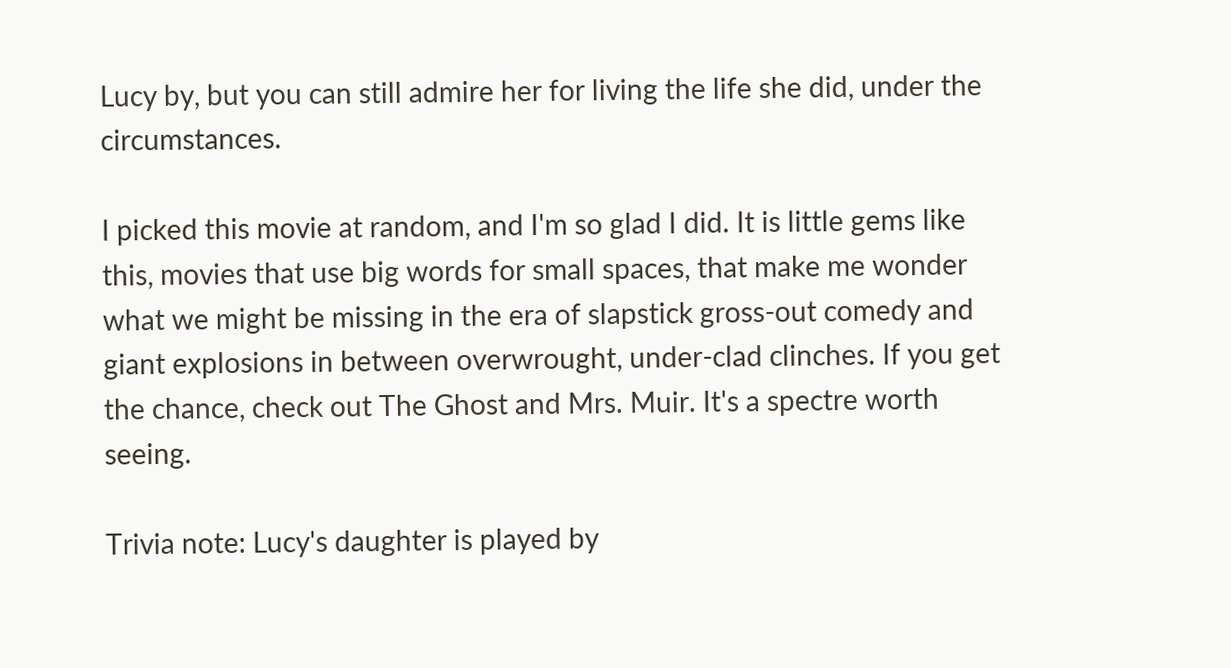Lucy by, but you can still admire her for living the life she did, under the circumstances.

I picked this movie at random, and I'm so glad I did. It is little gems like this, movies that use big words for small spaces, that make me wonder what we might be missing in the era of slapstick gross-out comedy and giant explosions in between overwrought, under-clad clinches. If you get the chance, check out The Ghost and Mrs. Muir. It's a spectre worth seeing.

Trivia note: Lucy's daughter is played by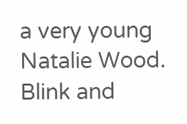a very young Natalie Wood. Blink and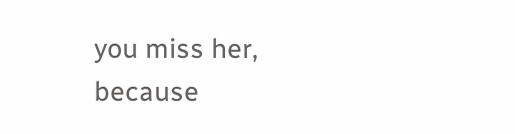you miss her, because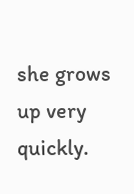she grows up very quickly.